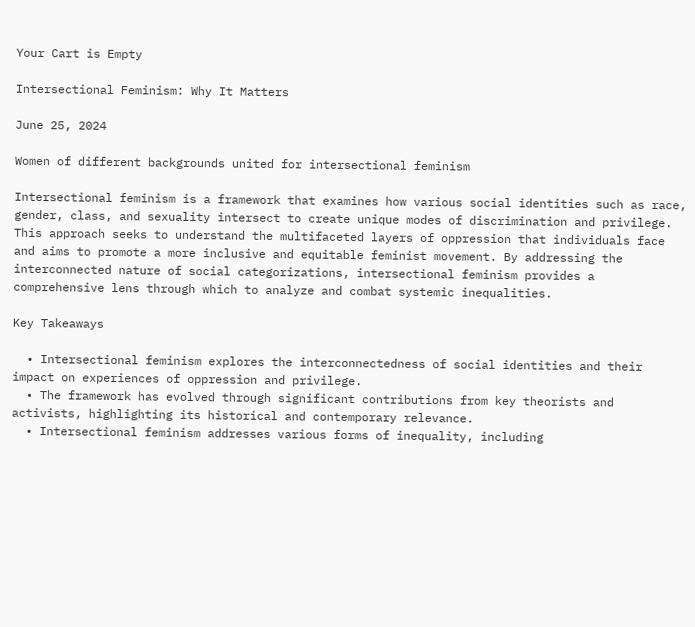Your Cart is Empty

Intersectional Feminism: Why It Matters

June 25, 2024

Women of different backgrounds united for intersectional feminism

Intersectional feminism is a framework that examines how various social identities such as race, gender, class, and sexuality intersect to create unique modes of discrimination and privilege. This approach seeks to understand the multifaceted layers of oppression that individuals face and aims to promote a more inclusive and equitable feminist movement. By addressing the interconnected nature of social categorizations, intersectional feminism provides a comprehensive lens through which to analyze and combat systemic inequalities.

Key Takeaways

  • Intersectional feminism explores the interconnectedness of social identities and their impact on experiences of oppression and privilege.
  • The framework has evolved through significant contributions from key theorists and activists, highlighting its historical and contemporary relevance.
  • Intersectional feminism addresses various forms of inequality, including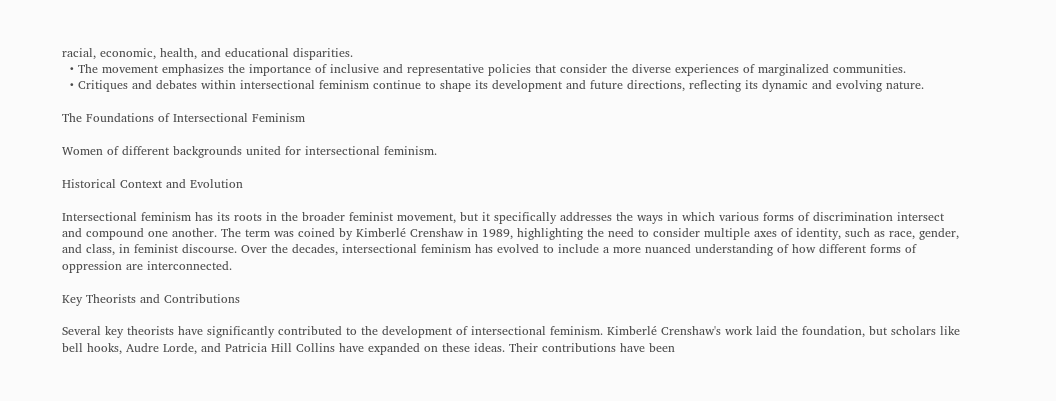racial, economic, health, and educational disparities.
  • The movement emphasizes the importance of inclusive and representative policies that consider the diverse experiences of marginalized communities.
  • Critiques and debates within intersectional feminism continue to shape its development and future directions, reflecting its dynamic and evolving nature.

The Foundations of Intersectional Feminism

Women of different backgrounds united for intersectional feminism.

Historical Context and Evolution

Intersectional feminism has its roots in the broader feminist movement, but it specifically addresses the ways in which various forms of discrimination intersect and compound one another. The term was coined by Kimberlé Crenshaw in 1989, highlighting the need to consider multiple axes of identity, such as race, gender, and class, in feminist discourse. Over the decades, intersectional feminism has evolved to include a more nuanced understanding of how different forms of oppression are interconnected.

Key Theorists and Contributions

Several key theorists have significantly contributed to the development of intersectional feminism. Kimberlé Crenshaw's work laid the foundation, but scholars like bell hooks, Audre Lorde, and Patricia Hill Collins have expanded on these ideas. Their contributions have been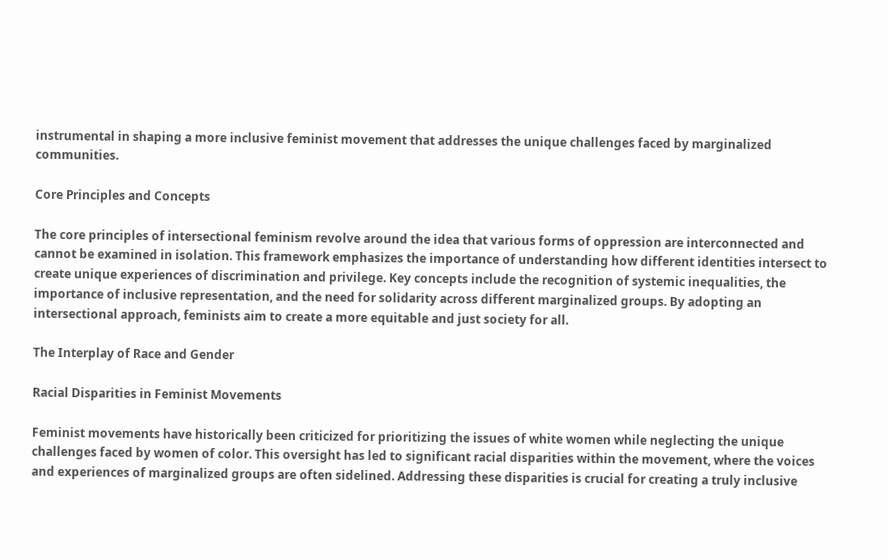instrumental in shaping a more inclusive feminist movement that addresses the unique challenges faced by marginalized communities.

Core Principles and Concepts

The core principles of intersectional feminism revolve around the idea that various forms of oppression are interconnected and cannot be examined in isolation. This framework emphasizes the importance of understanding how different identities intersect to create unique experiences of discrimination and privilege. Key concepts include the recognition of systemic inequalities, the importance of inclusive representation, and the need for solidarity across different marginalized groups. By adopting an intersectional approach, feminists aim to create a more equitable and just society for all.

The Interplay of Race and Gender

Racial Disparities in Feminist Movements

Feminist movements have historically been criticized for prioritizing the issues of white women while neglecting the unique challenges faced by women of color. This oversight has led to significant racial disparities within the movement, where the voices and experiences of marginalized groups are often sidelined. Addressing these disparities is crucial for creating a truly inclusive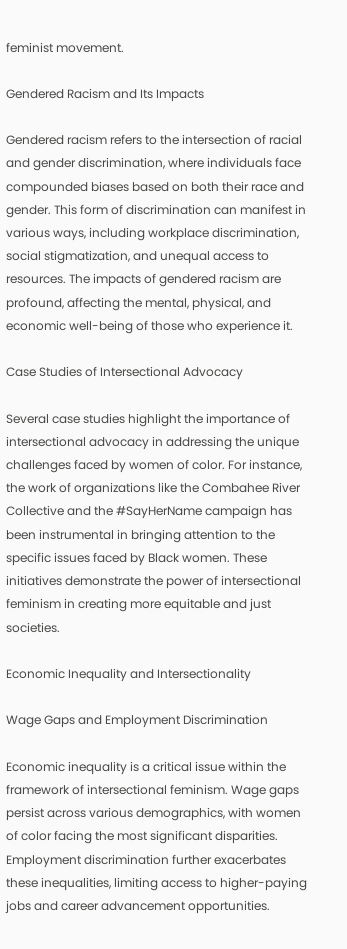feminist movement.

Gendered Racism and Its Impacts

Gendered racism refers to the intersection of racial and gender discrimination, where individuals face compounded biases based on both their race and gender. This form of discrimination can manifest in various ways, including workplace discrimination, social stigmatization, and unequal access to resources. The impacts of gendered racism are profound, affecting the mental, physical, and economic well-being of those who experience it.

Case Studies of Intersectional Advocacy

Several case studies highlight the importance of intersectional advocacy in addressing the unique challenges faced by women of color. For instance, the work of organizations like the Combahee River Collective and the #SayHerName campaign has been instrumental in bringing attention to the specific issues faced by Black women. These initiatives demonstrate the power of intersectional feminism in creating more equitable and just societies.

Economic Inequality and Intersectionality

Wage Gaps and Employment Discrimination

Economic inequality is a critical issue within the framework of intersectional feminism. Wage gaps persist across various demographics, with women of color facing the most significant disparities. Employment discrimination further exacerbates these inequalities, limiting access to higher-paying jobs and career advancement opportunities.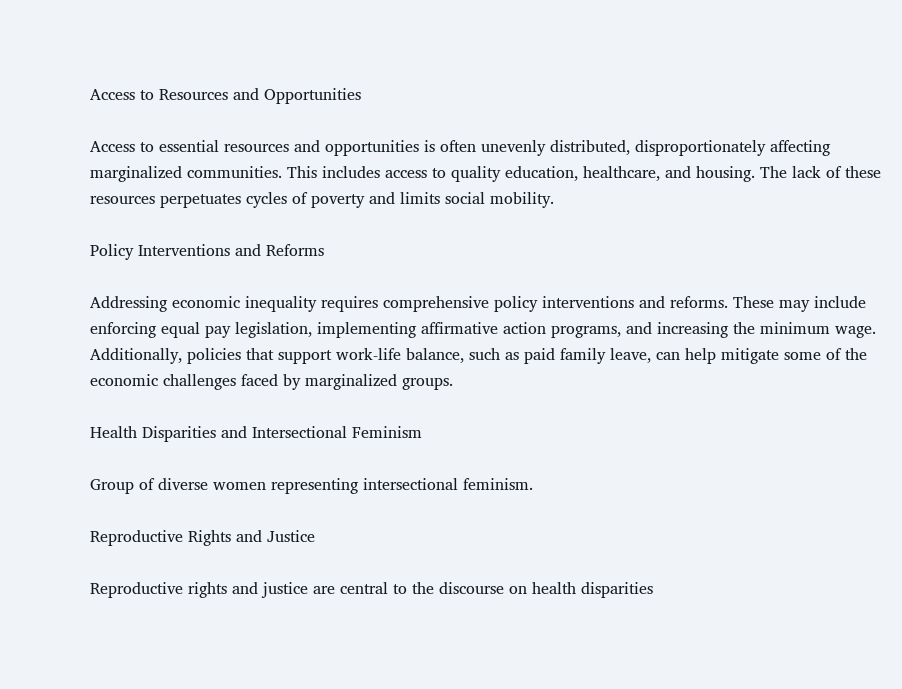Access to Resources and Opportunities

Access to essential resources and opportunities is often unevenly distributed, disproportionately affecting marginalized communities. This includes access to quality education, healthcare, and housing. The lack of these resources perpetuates cycles of poverty and limits social mobility.

Policy Interventions and Reforms

Addressing economic inequality requires comprehensive policy interventions and reforms. These may include enforcing equal pay legislation, implementing affirmative action programs, and increasing the minimum wage. Additionally, policies that support work-life balance, such as paid family leave, can help mitigate some of the economic challenges faced by marginalized groups.

Health Disparities and Intersectional Feminism

Group of diverse women representing intersectional feminism.

Reproductive Rights and Justice

Reproductive rights and justice are central to the discourse on health disparities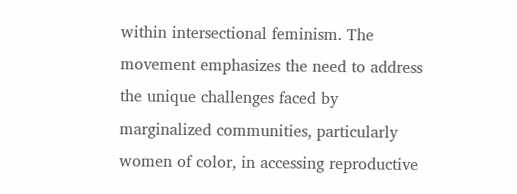within intersectional feminism. The movement emphasizes the need to address the unique challenges faced by marginalized communities, particularly women of color, in accessing reproductive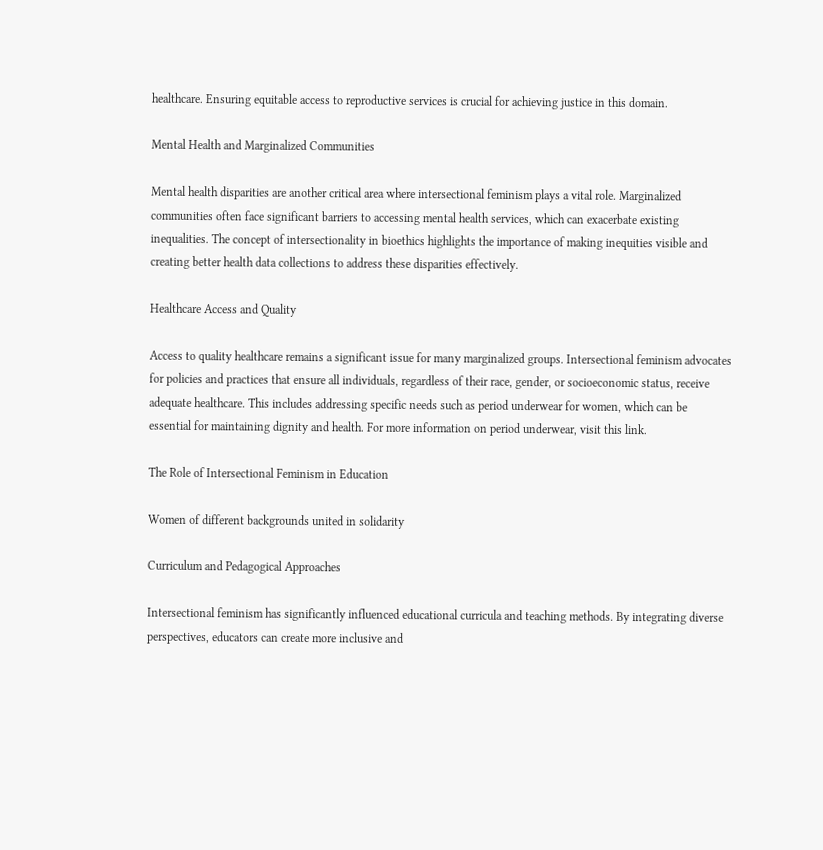healthcare. Ensuring equitable access to reproductive services is crucial for achieving justice in this domain.

Mental Health and Marginalized Communities

Mental health disparities are another critical area where intersectional feminism plays a vital role. Marginalized communities often face significant barriers to accessing mental health services, which can exacerbate existing inequalities. The concept of intersectionality in bioethics highlights the importance of making inequities visible and creating better health data collections to address these disparities effectively.

Healthcare Access and Quality

Access to quality healthcare remains a significant issue for many marginalized groups. Intersectional feminism advocates for policies and practices that ensure all individuals, regardless of their race, gender, or socioeconomic status, receive adequate healthcare. This includes addressing specific needs such as period underwear for women, which can be essential for maintaining dignity and health. For more information on period underwear, visit this link.

The Role of Intersectional Feminism in Education

Women of different backgrounds united in solidarity

Curriculum and Pedagogical Approaches

Intersectional feminism has significantly influenced educational curricula and teaching methods. By integrating diverse perspectives, educators can create more inclusive and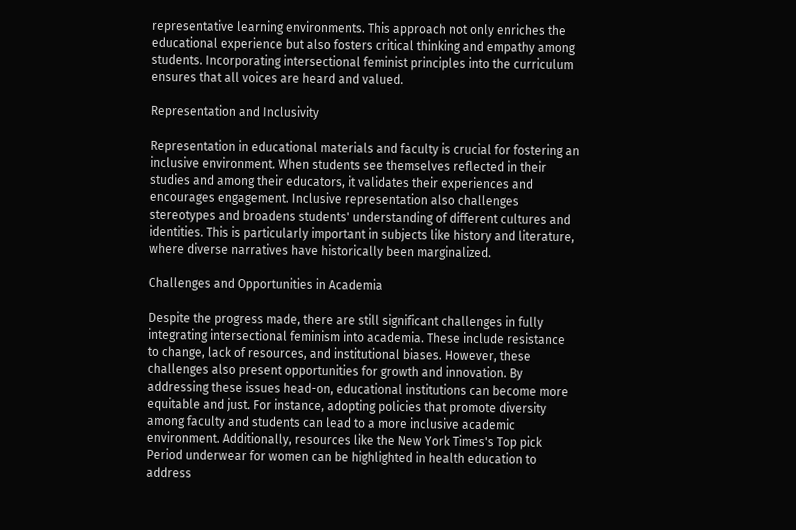representative learning environments. This approach not only enriches the educational experience but also fosters critical thinking and empathy among students. Incorporating intersectional feminist principles into the curriculum ensures that all voices are heard and valued.

Representation and Inclusivity

Representation in educational materials and faculty is crucial for fostering an inclusive environment. When students see themselves reflected in their studies and among their educators, it validates their experiences and encourages engagement. Inclusive representation also challenges stereotypes and broadens students' understanding of different cultures and identities. This is particularly important in subjects like history and literature, where diverse narratives have historically been marginalized.

Challenges and Opportunities in Academia

Despite the progress made, there are still significant challenges in fully integrating intersectional feminism into academia. These include resistance to change, lack of resources, and institutional biases. However, these challenges also present opportunities for growth and innovation. By addressing these issues head-on, educational institutions can become more equitable and just. For instance, adopting policies that promote diversity among faculty and students can lead to a more inclusive academic environment. Additionally, resources like the New York Times's Top pick Period underwear for women can be highlighted in health education to address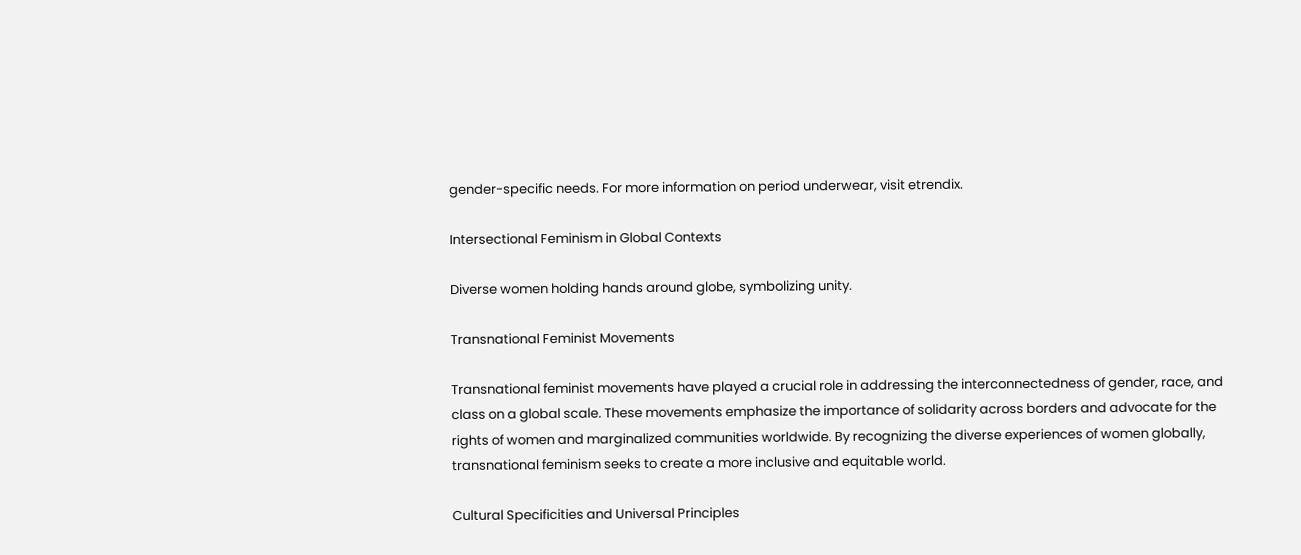gender-specific needs. For more information on period underwear, visit etrendix.

Intersectional Feminism in Global Contexts

Diverse women holding hands around globe, symbolizing unity.

Transnational Feminist Movements

Transnational feminist movements have played a crucial role in addressing the interconnectedness of gender, race, and class on a global scale. These movements emphasize the importance of solidarity across borders and advocate for the rights of women and marginalized communities worldwide. By recognizing the diverse experiences of women globally, transnational feminism seeks to create a more inclusive and equitable world.

Cultural Specificities and Universal Principles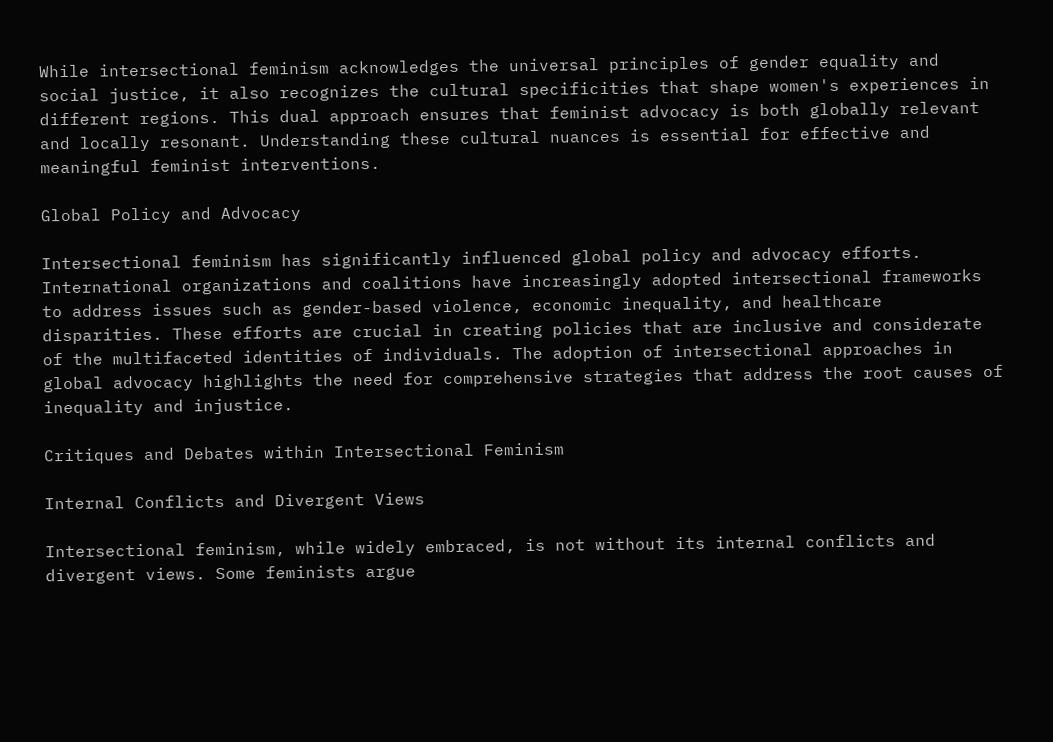While intersectional feminism acknowledges the universal principles of gender equality and social justice, it also recognizes the cultural specificities that shape women's experiences in different regions. This dual approach ensures that feminist advocacy is both globally relevant and locally resonant. Understanding these cultural nuances is essential for effective and meaningful feminist interventions.

Global Policy and Advocacy

Intersectional feminism has significantly influenced global policy and advocacy efforts. International organizations and coalitions have increasingly adopted intersectional frameworks to address issues such as gender-based violence, economic inequality, and healthcare disparities. These efforts are crucial in creating policies that are inclusive and considerate of the multifaceted identities of individuals. The adoption of intersectional approaches in global advocacy highlights the need for comprehensive strategies that address the root causes of inequality and injustice.

Critiques and Debates within Intersectional Feminism

Internal Conflicts and Divergent Views

Intersectional feminism, while widely embraced, is not without its internal conflicts and divergent views. Some feminists argue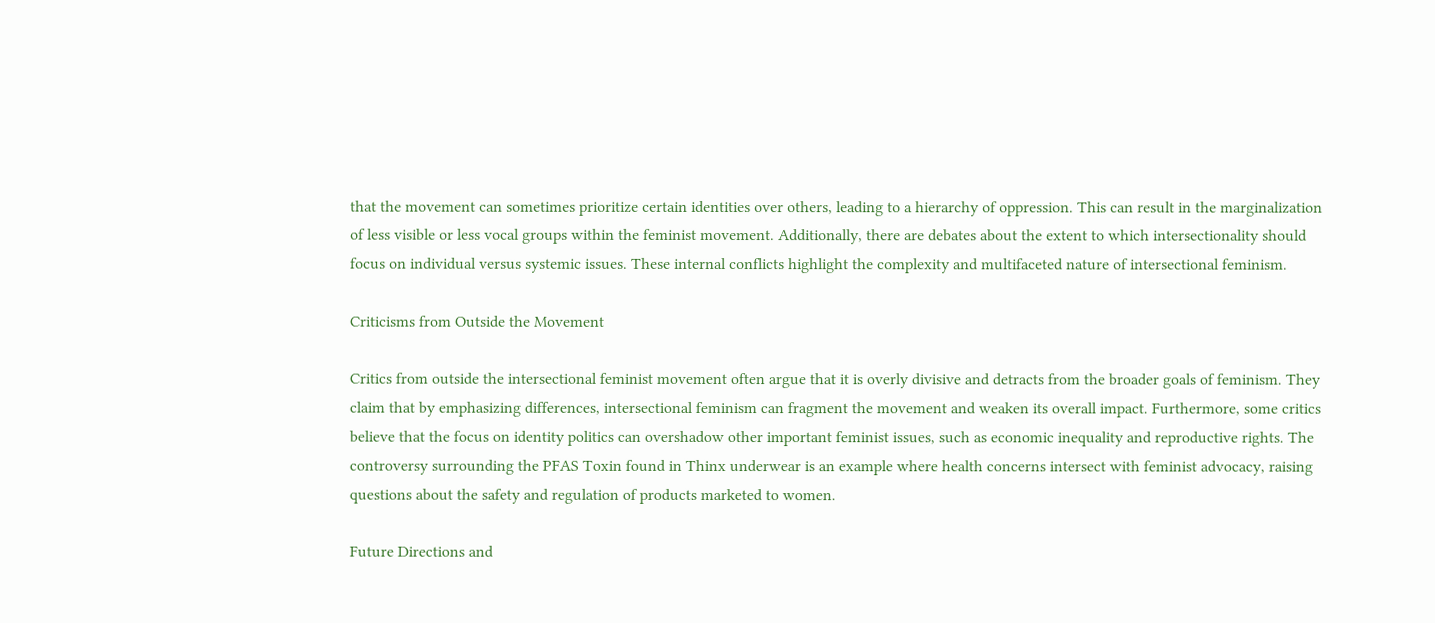that the movement can sometimes prioritize certain identities over others, leading to a hierarchy of oppression. This can result in the marginalization of less visible or less vocal groups within the feminist movement. Additionally, there are debates about the extent to which intersectionality should focus on individual versus systemic issues. These internal conflicts highlight the complexity and multifaceted nature of intersectional feminism.

Criticisms from Outside the Movement

Critics from outside the intersectional feminist movement often argue that it is overly divisive and detracts from the broader goals of feminism. They claim that by emphasizing differences, intersectional feminism can fragment the movement and weaken its overall impact. Furthermore, some critics believe that the focus on identity politics can overshadow other important feminist issues, such as economic inequality and reproductive rights. The controversy surrounding the PFAS Toxin found in Thinx underwear is an example where health concerns intersect with feminist advocacy, raising questions about the safety and regulation of products marketed to women.

Future Directions and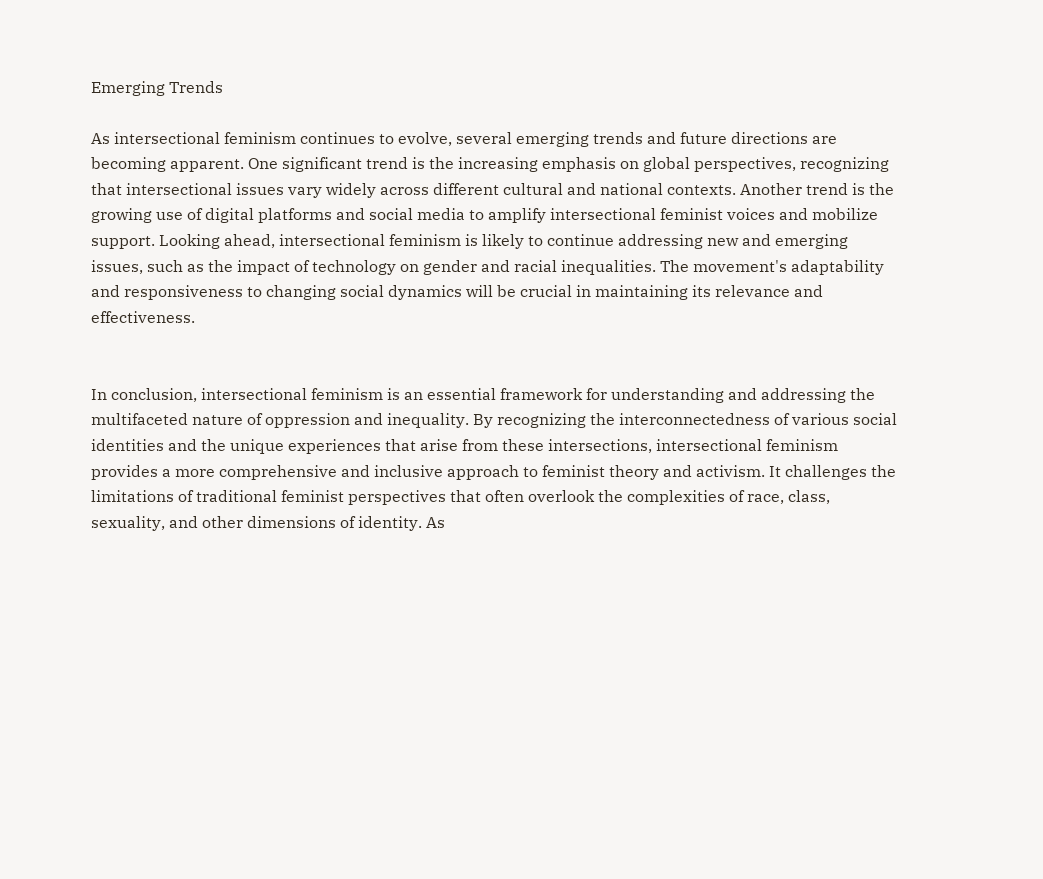Emerging Trends

As intersectional feminism continues to evolve, several emerging trends and future directions are becoming apparent. One significant trend is the increasing emphasis on global perspectives, recognizing that intersectional issues vary widely across different cultural and national contexts. Another trend is the growing use of digital platforms and social media to amplify intersectional feminist voices and mobilize support. Looking ahead, intersectional feminism is likely to continue addressing new and emerging issues, such as the impact of technology on gender and racial inequalities. The movement's adaptability and responsiveness to changing social dynamics will be crucial in maintaining its relevance and effectiveness.


In conclusion, intersectional feminism is an essential framework for understanding and addressing the multifaceted nature of oppression and inequality. By recognizing the interconnectedness of various social identities and the unique experiences that arise from these intersections, intersectional feminism provides a more comprehensive and inclusive approach to feminist theory and activism. It challenges the limitations of traditional feminist perspectives that often overlook the complexities of race, class, sexuality, and other dimensions of identity. As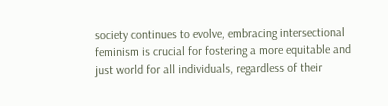society continues to evolve, embracing intersectional feminism is crucial for fostering a more equitable and just world for all individuals, regardless of their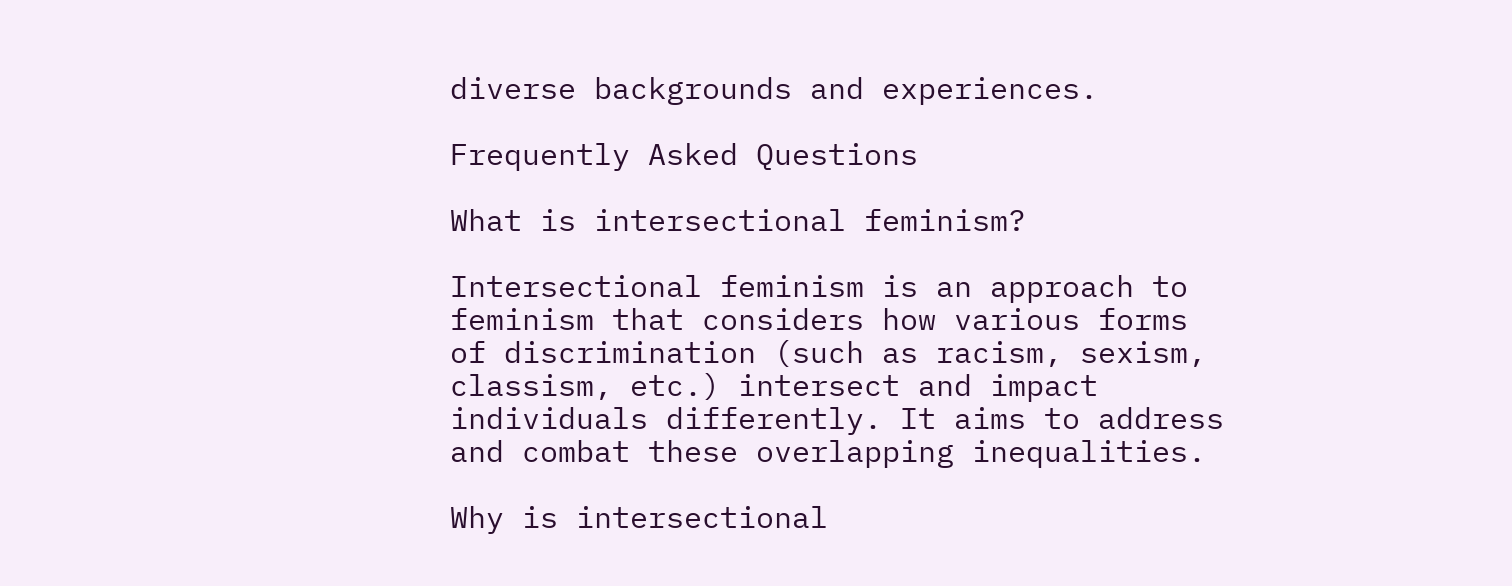diverse backgrounds and experiences.

Frequently Asked Questions

What is intersectional feminism?

Intersectional feminism is an approach to feminism that considers how various forms of discrimination (such as racism, sexism, classism, etc.) intersect and impact individuals differently. It aims to address and combat these overlapping inequalities.

Why is intersectional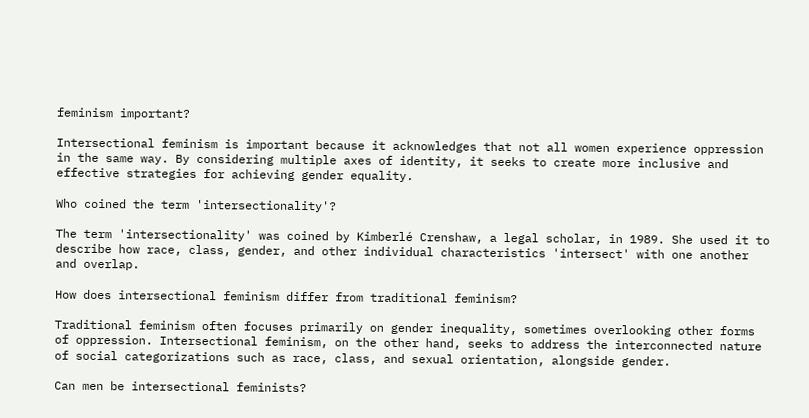feminism important?

Intersectional feminism is important because it acknowledges that not all women experience oppression in the same way. By considering multiple axes of identity, it seeks to create more inclusive and effective strategies for achieving gender equality.

Who coined the term 'intersectionality'?

The term 'intersectionality' was coined by Kimberlé Crenshaw, a legal scholar, in 1989. She used it to describe how race, class, gender, and other individual characteristics 'intersect' with one another and overlap.

How does intersectional feminism differ from traditional feminism?

Traditional feminism often focuses primarily on gender inequality, sometimes overlooking other forms of oppression. Intersectional feminism, on the other hand, seeks to address the interconnected nature of social categorizations such as race, class, and sexual orientation, alongside gender.

Can men be intersectional feminists?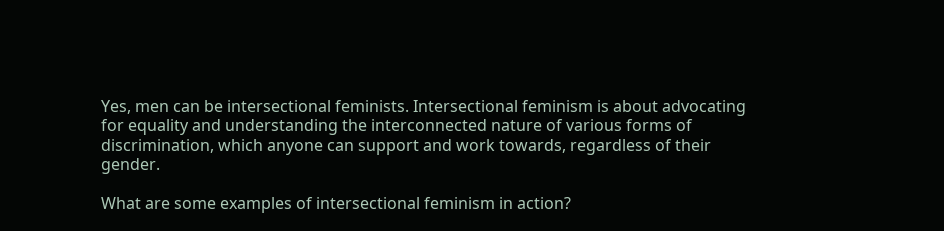Yes, men can be intersectional feminists. Intersectional feminism is about advocating for equality and understanding the interconnected nature of various forms of discrimination, which anyone can support and work towards, regardless of their gender.

What are some examples of intersectional feminism in action?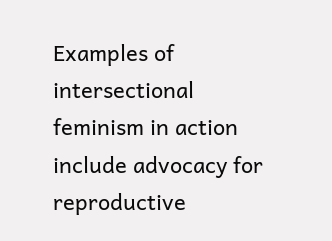Examples of intersectional feminism in action include advocacy for reproductive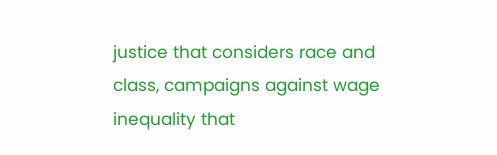justice that considers race and class, campaigns against wage inequality that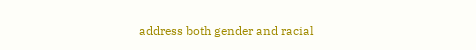address both gender and racial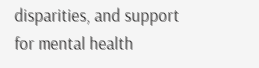disparities, and support for mental health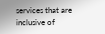services that are inclusive of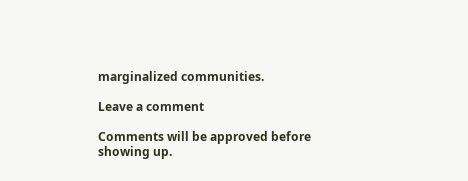marginalized communities.

Leave a comment

Comments will be approved before showing up.